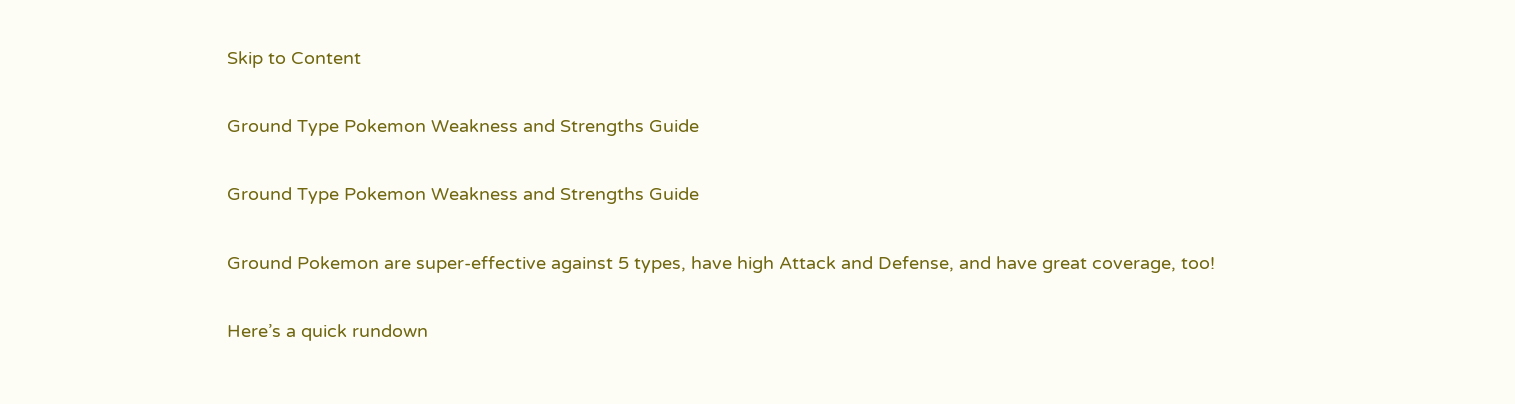Skip to Content

Ground Type Pokemon Weakness and Strengths Guide

Ground Type Pokemon Weakness and Strengths Guide

Ground Pokemon are super-effective against 5 types, have high Attack and Defense, and have great coverage, too!

Here’s a quick rundown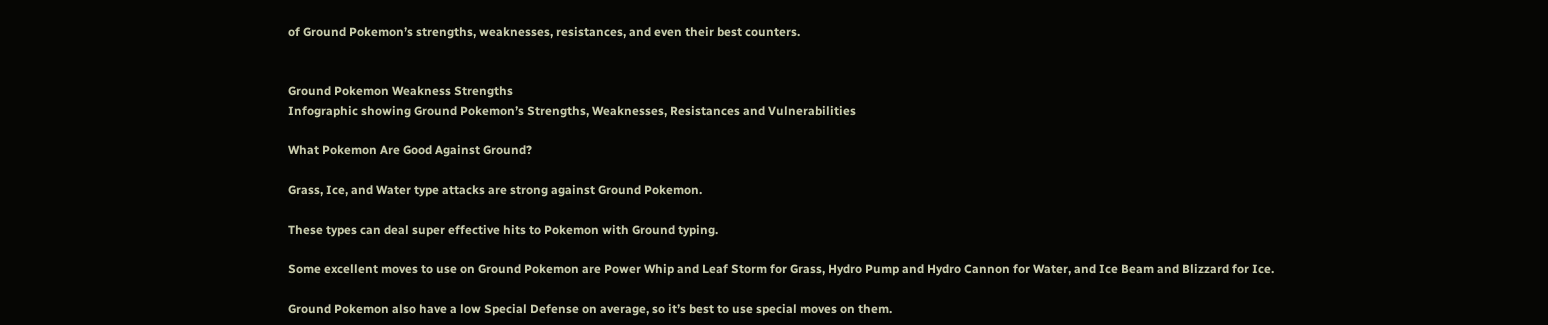of Ground Pokemon’s strengths, weaknesses, resistances, and even their best counters.


Ground Pokemon Weakness Strengths
Infographic showing Ground Pokemon’s Strengths, Weaknesses, Resistances and Vulnerabilities

What Pokemon Are Good Against Ground?

Grass, Ice, and Water type attacks are strong against Ground Pokemon.

These types can deal super effective hits to Pokemon with Ground typing.

Some excellent moves to use on Ground Pokemon are Power Whip and Leaf Storm for Grass, Hydro Pump and Hydro Cannon for Water, and Ice Beam and Blizzard for Ice.

Ground Pokemon also have a low Special Defense on average, so it’s best to use special moves on them.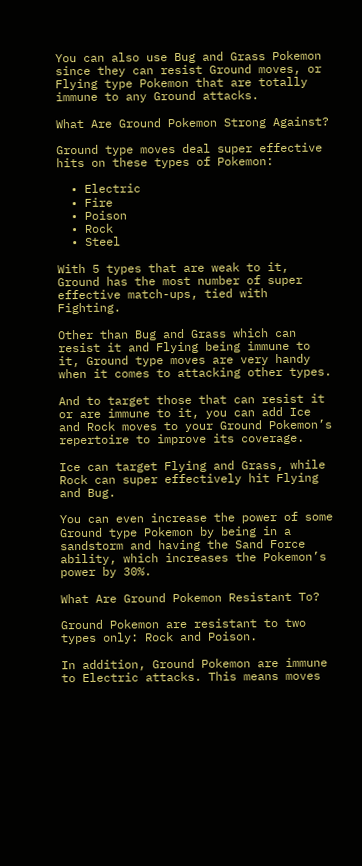You can also use Bug and Grass Pokemon since they can resist Ground moves, or Flying type Pokemon that are totally immune to any Ground attacks.

What Are Ground Pokemon Strong Against?

Ground type moves deal super effective hits on these types of Pokemon:

  • Electric
  • Fire
  • Poison
  • Rock
  • Steel

With 5 types that are weak to it, Ground has the most number of super effective match-ups, tied with Fighting.

Other than Bug and Grass which can resist it and Flying being immune to it, Ground type moves are very handy when it comes to attacking other types.

And to target those that can resist it or are immune to it, you can add Ice and Rock moves to your Ground Pokemon’s repertoire to improve its coverage.

Ice can target Flying and Grass, while Rock can super effectively hit Flying and Bug.

You can even increase the power of some Ground type Pokemon by being in a sandstorm and having the Sand Force ability, which increases the Pokemon’s power by 30%.

What Are Ground Pokemon Resistant To?

Ground Pokemon are resistant to two types only: Rock and Poison.

In addition, Ground Pokemon are immune to Electric attacks. This means moves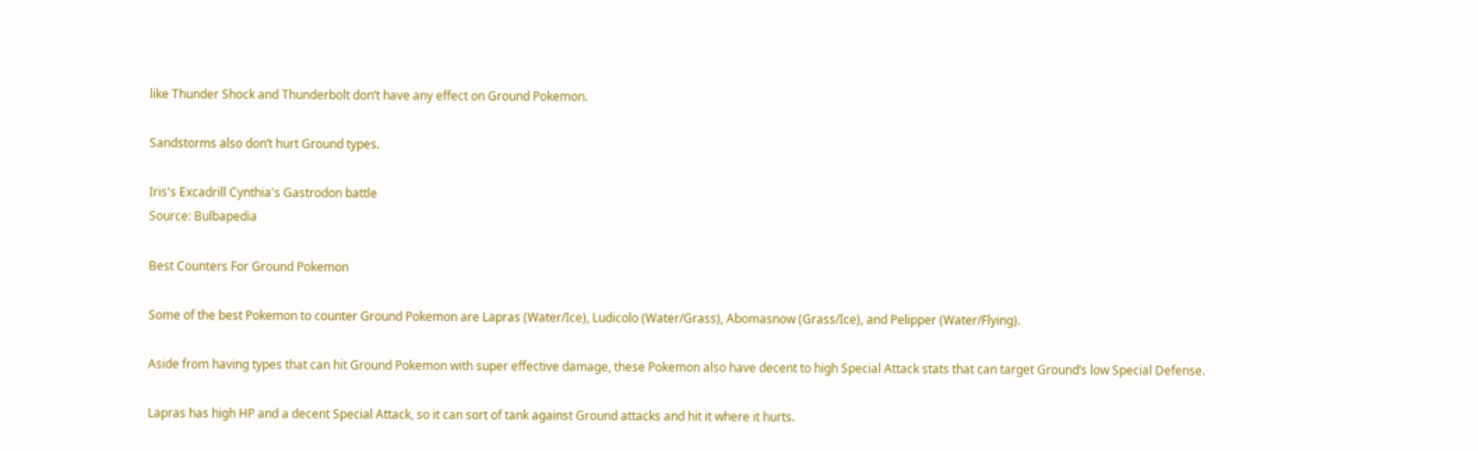like Thunder Shock and Thunderbolt don’t have any effect on Ground Pokemon.

Sandstorms also don’t hurt Ground types.

Iris's Excadrill Cynthia's Gastrodon battle
Source: Bulbapedia

Best Counters For Ground Pokemon

Some of the best Pokemon to counter Ground Pokemon are Lapras (Water/Ice), Ludicolo (Water/Grass), Abomasnow (Grass/Ice), and Pelipper (Water/Flying).

Aside from having types that can hit Ground Pokemon with super effective damage, these Pokemon also have decent to high Special Attack stats that can target Ground’s low Special Defense.

Lapras has high HP and a decent Special Attack, so it can sort of tank against Ground attacks and hit it where it hurts.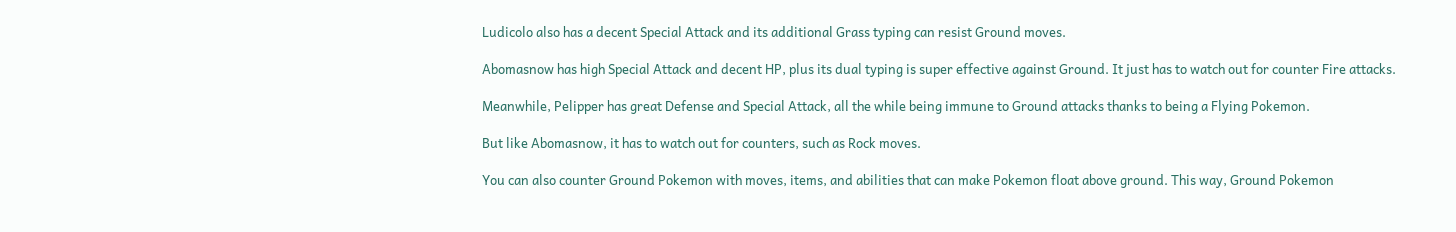Ludicolo also has a decent Special Attack and its additional Grass typing can resist Ground moves.

Abomasnow has high Special Attack and decent HP, plus its dual typing is super effective against Ground. It just has to watch out for counter Fire attacks.

Meanwhile, Pelipper has great Defense and Special Attack, all the while being immune to Ground attacks thanks to being a Flying Pokemon.

But like Abomasnow, it has to watch out for counters, such as Rock moves.

You can also counter Ground Pokemon with moves, items, and abilities that can make Pokemon float above ground. This way, Ground Pokemon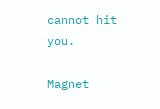cannot hit you.

Magnet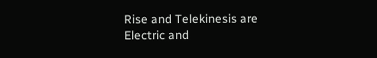Rise and Telekinesis are Electric and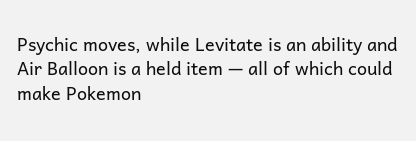Psychic moves, while Levitate is an ability and Air Balloon is a held item — all of which could make Pokemon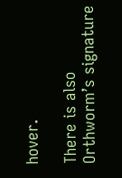hover.

There is also Orthworm’s signature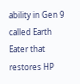ability in Gen 9 called Earth Eater that restores HP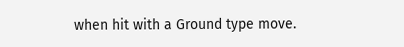when hit with a Ground type move.